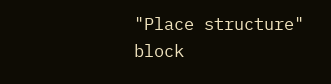"Place structure" block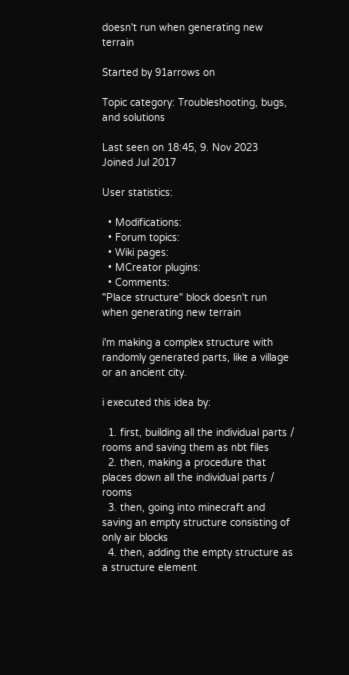doesn't run when generating new terrain

Started by 91arrows on

Topic category: Troubleshooting, bugs, and solutions

Last seen on 18:45, 9. Nov 2023
Joined Jul 2017

User statistics:

  • Modifications:
  • Forum topics:
  • Wiki pages:
  • MCreator plugins:
  • Comments:
"Place structure" block doesn't run when generating new terrain

i'm making a complex structure with randomly generated parts, like a village or an ancient city.

i executed this idea by:

  1. first, building all the individual parts / rooms and saving them as nbt files
  2. then, making a procedure that places down all the individual parts / rooms
  3. then, going into minecraft and saving an empty structure consisting of only air blocks
  4. then, adding the empty structure as a structure element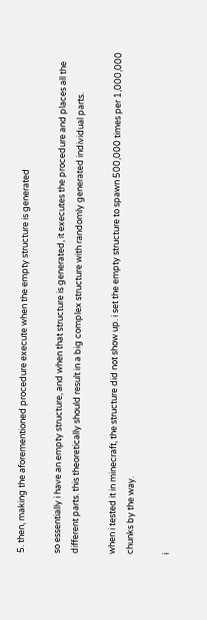5. then, making the aforementioned procedure execute when the empty structure is generated

so essentially i have an empty structure, and when that structure is generated, it executes the procedure and places all the different parts. this theoretically should result in a big complex structure with randomly generated individual parts.

when i tested it in minecraft, the structure did not show up. i set the empty structure to spawn 500,000 times per 1,000,000 chunks by the way.

i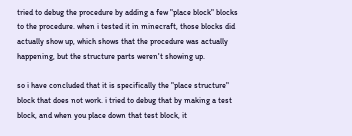tried to debug the procedure by adding a few "place block" blocks to the procedure. when i tested it in minecraft, those blocks did actually show up, which shows that the procedure was actually happening, but the structure parts weren't showing up.

so i have concluded that it is specifically the "place structure" block that does not work. i tried to debug that by making a test block, and when you place down that test block, it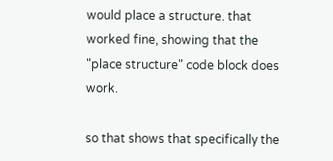would place a structure. that worked fine, showing that the "place structure" code block does work.

so that shows that specifically the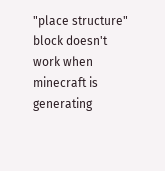"place structure" block doesn't work when minecraft is generating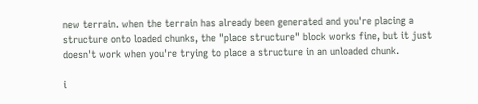new terrain. when the terrain has already been generated and you're placing a structure onto loaded chunks, the "place structure" block works fine, but it just doesn't work when you're trying to place a structure in an unloaded chunk.

i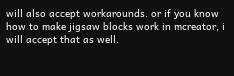will also accept workarounds. or if you know how to make jigsaw blocks work in mcreator, i will accept that as well.